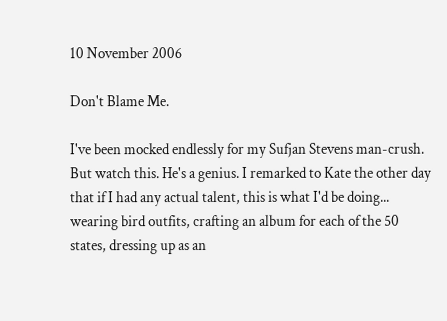10 November 2006

Don't Blame Me.

I've been mocked endlessly for my Sufjan Stevens man-crush. But watch this. He's a genius. I remarked to Kate the other day that if I had any actual talent, this is what I'd be doing... wearing bird outfits, crafting an album for each of the 50 states, dressing up as an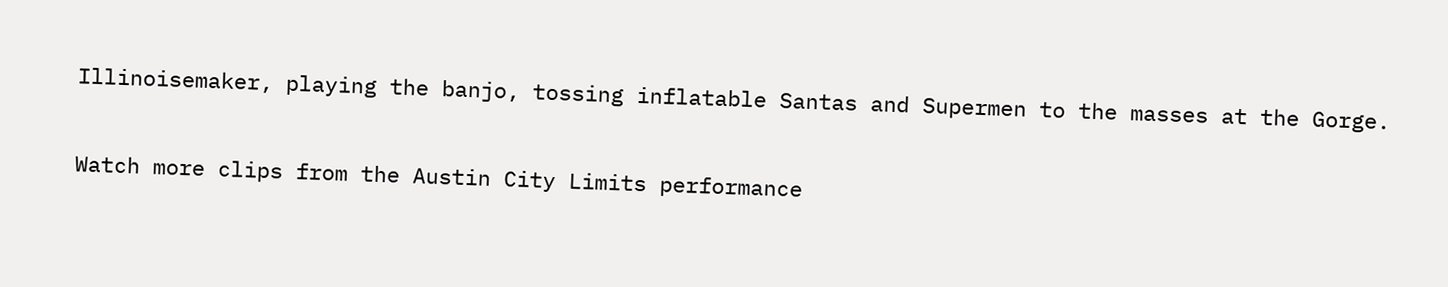Illinoisemaker, playing the banjo, tossing inflatable Santas and Supermen to the masses at the Gorge.

Watch more clips from the Austin City Limits performance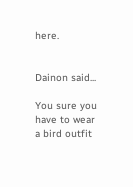here.


Dainon said...

You sure you have to wear a bird outfit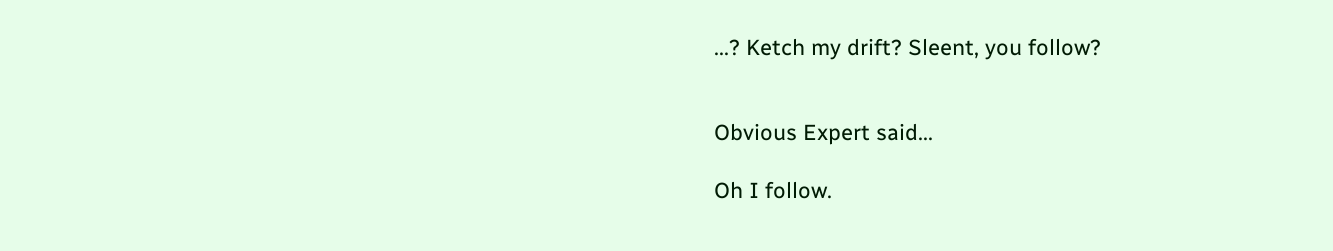...? Ketch my drift? Sleent, you follow?


Obvious Expert said...

Oh I follow.